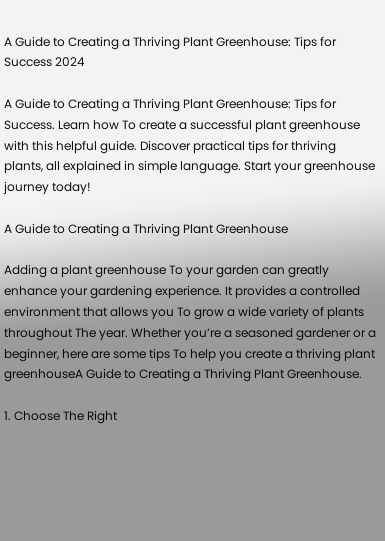A Guide to Creating a Thriving Plant Greenhouse: Tips for Success 2024

A Guide to Creating a Thriving Plant Greenhouse: Tips for Success. Learn how To create a successful plant greenhouse with this helpful guide. Discover practical tips for thriving plants, all explained in simple language. Start your greenhouse journey today!

A Guide to Creating a Thriving Plant Greenhouse

Adding a plant greenhouse To your garden can greatly enhance your gardening experience. It provides a controlled environment that allows you To grow a wide variety of plants throughout The year. Whether you’re a seasoned gardener or a beginner, here are some tips To help you create a thriving plant greenhouseA Guide to Creating a Thriving Plant Greenhouse.

1. Choose The Right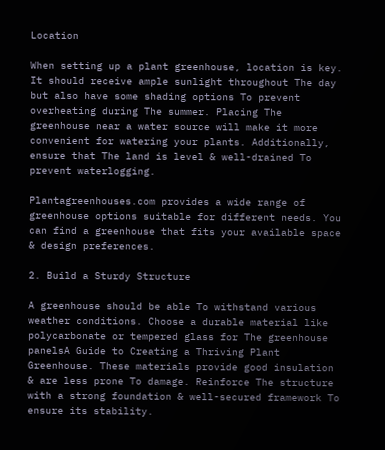Location

When setting up a plant greenhouse, location is key. It should receive ample sunlight throughout The day but also have some shading options To prevent overheating during The summer. Placing The greenhouse near a water source will make it more convenient for watering your plants. Additionally, ensure that The land is level & well-drained To prevent waterlogging.

Plantagreenhouses.com provides a wide range of greenhouse options suitable for different needs. You can find a greenhouse that fits your available space & design preferences.

2. Build a Sturdy Structure

A greenhouse should be able To withstand various weather conditions. Choose a durable material like polycarbonate or tempered glass for The greenhouse panelsA Guide to Creating a Thriving Plant Greenhouse. These materials provide good insulation & are less prone To damage. Reinforce The structure with a strong foundation & well-secured framework To ensure its stability.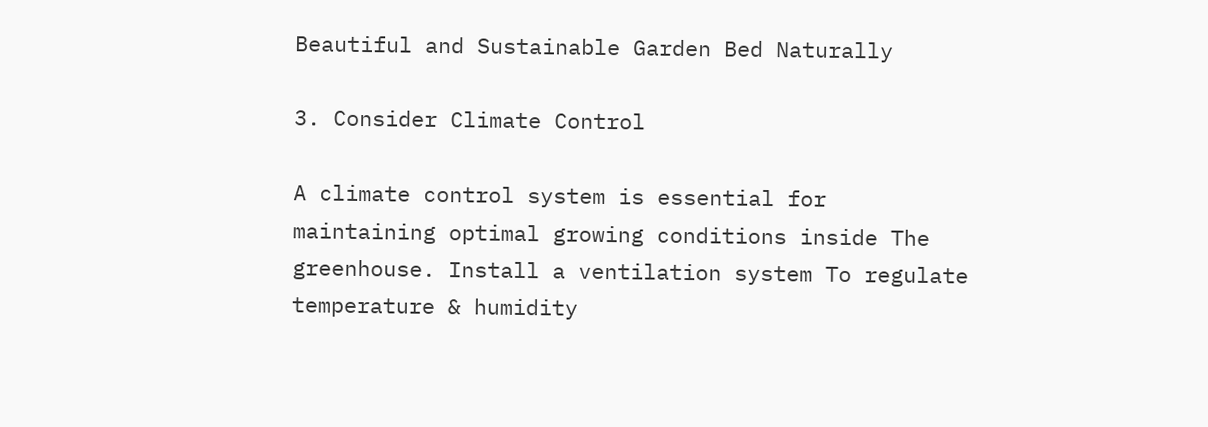Beautiful and Sustainable Garden Bed Naturally

3. Consider Climate Control

A climate control system is essential for maintaining optimal growing conditions inside The greenhouse. Install a ventilation system To regulate temperature & humidity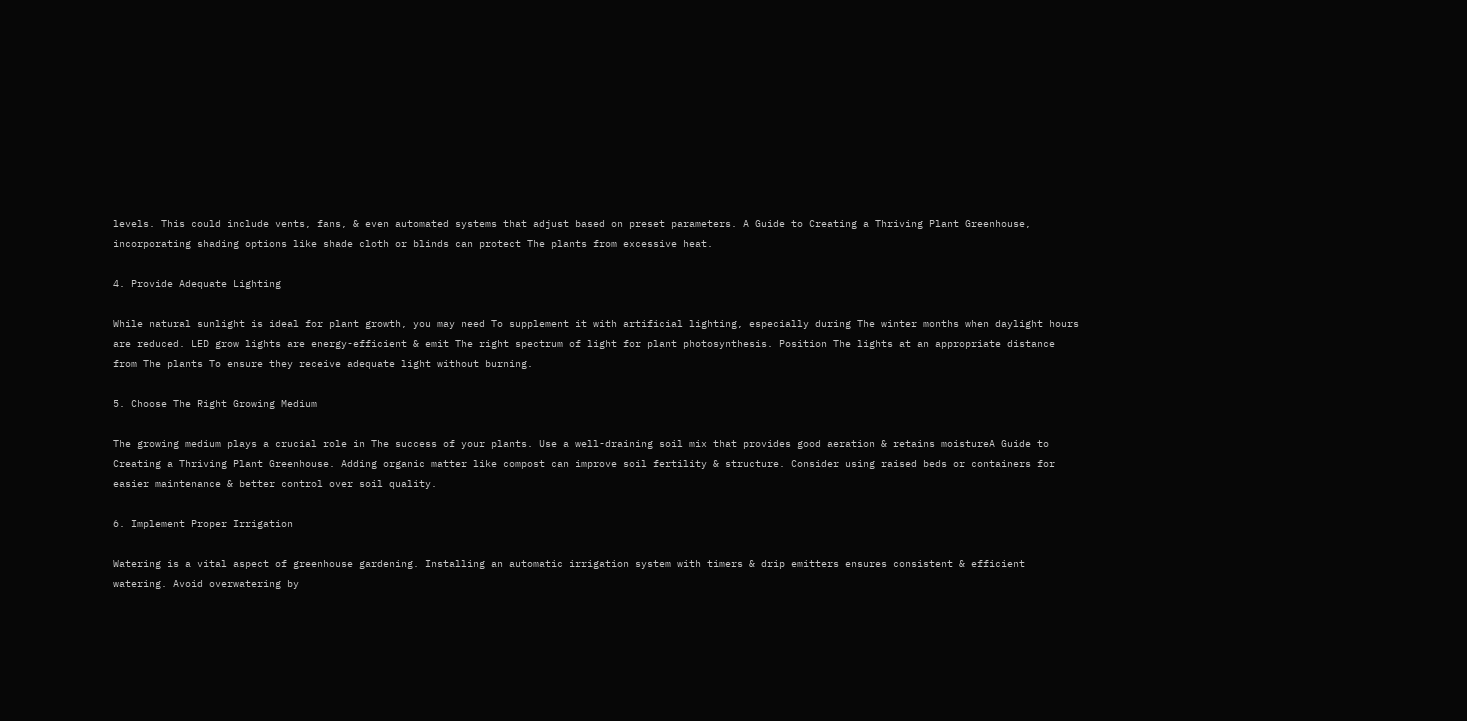levels. This could include vents, fans, & even automated systems that adjust based on preset parameters. A Guide to Creating a Thriving Plant Greenhouse, incorporating shading options like shade cloth or blinds can protect The plants from excessive heat.

4. Provide Adequate Lighting

While natural sunlight is ideal for plant growth, you may need To supplement it with artificial lighting, especially during The winter months when daylight hours are reduced. LED grow lights are energy-efficient & emit The right spectrum of light for plant photosynthesis. Position The lights at an appropriate distance from The plants To ensure they receive adequate light without burning.

5. Choose The Right Growing Medium

The growing medium plays a crucial role in The success of your plants. Use a well-draining soil mix that provides good aeration & retains moistureA Guide to Creating a Thriving Plant Greenhouse. Adding organic matter like compost can improve soil fertility & structure. Consider using raised beds or containers for easier maintenance & better control over soil quality.

6. Implement Proper Irrigation

Watering is a vital aspect of greenhouse gardening. Installing an automatic irrigation system with timers & drip emitters ensures consistent & efficient watering. Avoid overwatering by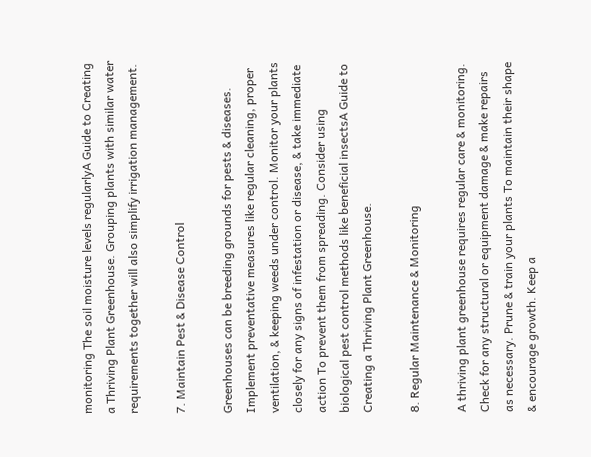monitoring The soil moisture levels regularlyA Guide to Creating a Thriving Plant Greenhouse. Grouping plants with similar water requirements together will also simplify irrigation management.

7. Maintain Pest & Disease Control

Greenhouses can be breeding grounds for pests & diseases. Implement preventative measures like regular cleaning, proper ventilation, & keeping weeds under control. Monitor your plants closely for any signs of infestation or disease, & take immediate action To prevent them from spreading. Consider using biological pest control methods like beneficial insectsA Guide to Creating a Thriving Plant Greenhouse.

8. Regular Maintenance & Monitoring

A thriving plant greenhouse requires regular care & monitoring. Check for any structural or equipment damage & make repairs as necessary. Prune & train your plants To maintain their shape & encourage growth. Keep a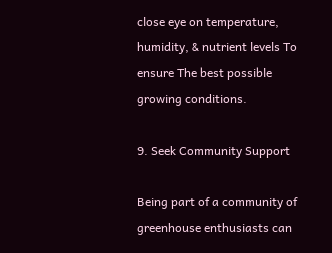close eye on temperature, humidity, & nutrient levels To ensure The best possible growing conditions.

9. Seek Community Support

Being part of a community of greenhouse enthusiasts can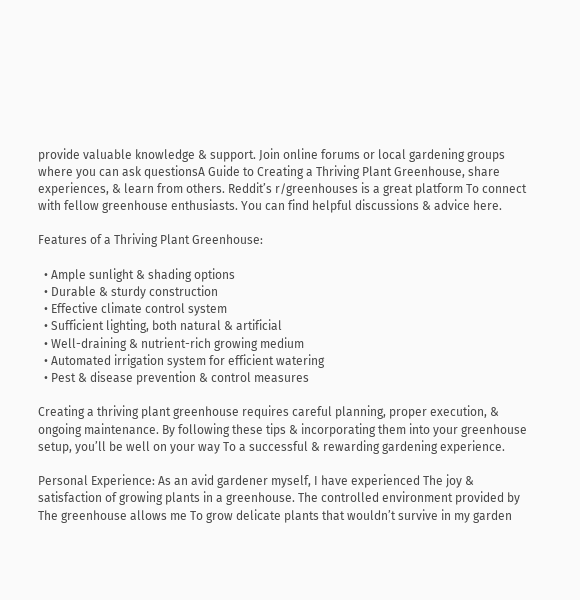provide valuable knowledge & support. Join online forums or local gardening groups where you can ask questionsA Guide to Creating a Thriving Plant Greenhouse, share experiences, & learn from others. Reddit’s r/greenhouses is a great platform To connect with fellow greenhouse enthusiasts. You can find helpful discussions & advice here.

Features of a Thriving Plant Greenhouse:

  • Ample sunlight & shading options
  • Durable & sturdy construction
  • Effective climate control system
  • Sufficient lighting, both natural & artificial
  • Well-draining & nutrient-rich growing medium
  • Automated irrigation system for efficient watering
  • Pest & disease prevention & control measures

Creating a thriving plant greenhouse requires careful planning, proper execution, & ongoing maintenance. By following these tips & incorporating them into your greenhouse setup, you’ll be well on your way To a successful & rewarding gardening experience.

Personal Experience: As an avid gardener myself, I have experienced The joy & satisfaction of growing plants in a greenhouse. The controlled environment provided by The greenhouse allows me To grow delicate plants that wouldn’t survive in my garden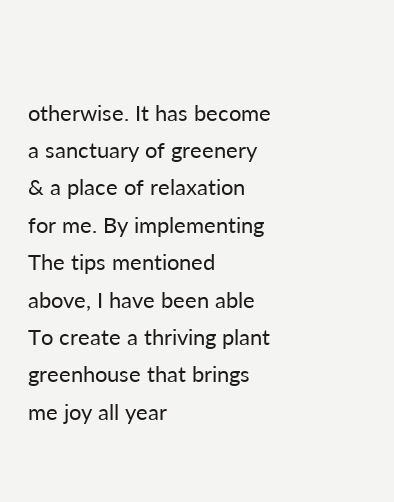otherwise. It has become a sanctuary of greenery & a place of relaxation for me. By implementing The tips mentioned above, I have been able To create a thriving plant greenhouse that brings me joy all year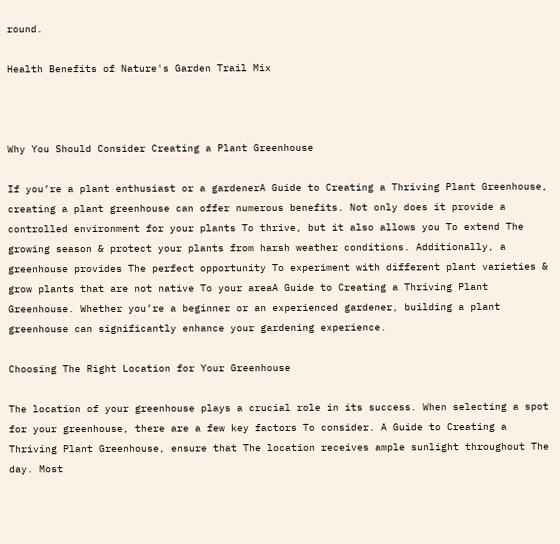round.

Health Benefits of Nature's Garden Trail Mix



Why You Should Consider Creating a Plant Greenhouse

If you’re a plant enthusiast or a gardenerA Guide to Creating a Thriving Plant Greenhouse, creating a plant greenhouse can offer numerous benefits. Not only does it provide a controlled environment for your plants To thrive, but it also allows you To extend The growing season & protect your plants from harsh weather conditions. Additionally, a greenhouse provides The perfect opportunity To experiment with different plant varieties & grow plants that are not native To your areaA Guide to Creating a Thriving Plant Greenhouse. Whether you’re a beginner or an experienced gardener, building a plant greenhouse can significantly enhance your gardening experience.

Choosing The Right Location for Your Greenhouse

The location of your greenhouse plays a crucial role in its success. When selecting a spot for your greenhouse, there are a few key factors To consider. A Guide to Creating a Thriving Plant Greenhouse, ensure that The location receives ample sunlight throughout The day. Most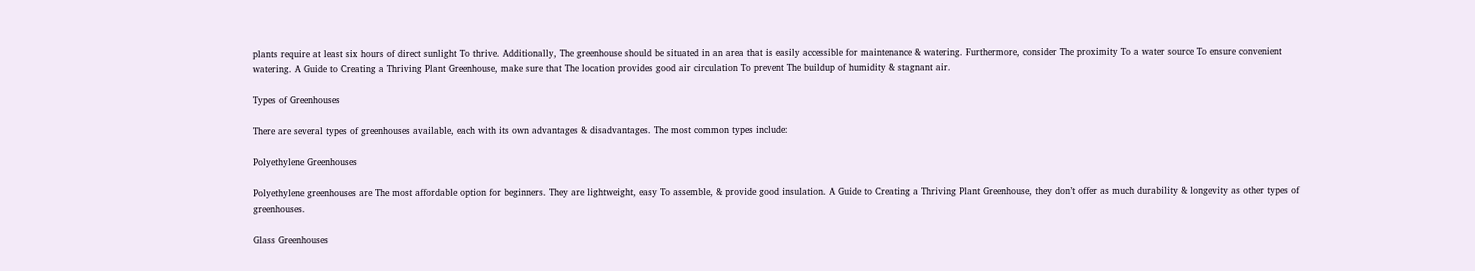plants require at least six hours of direct sunlight To thrive. Additionally, The greenhouse should be situated in an area that is easily accessible for maintenance & watering. Furthermore, consider The proximity To a water source To ensure convenient watering. A Guide to Creating a Thriving Plant Greenhouse, make sure that The location provides good air circulation To prevent The buildup of humidity & stagnant air.

Types of Greenhouses

There are several types of greenhouses available, each with its own advantages & disadvantages. The most common types include:

Polyethylene Greenhouses

Polyethylene greenhouses are The most affordable option for beginners. They are lightweight, easy To assemble, & provide good insulation. A Guide to Creating a Thriving Plant Greenhouse, they don’t offer as much durability & longevity as other types of greenhouses.

Glass Greenhouses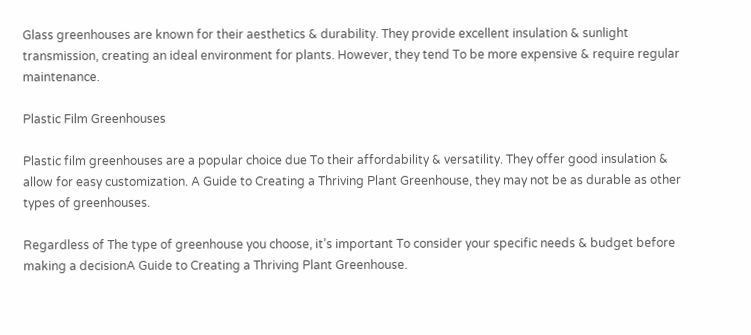Glass greenhouses are known for their aesthetics & durability. They provide excellent insulation & sunlight transmission, creating an ideal environment for plants. However, they tend To be more expensive & require regular maintenance.

Plastic Film Greenhouses

Plastic film greenhouses are a popular choice due To their affordability & versatility. They offer good insulation & allow for easy customization. A Guide to Creating a Thriving Plant Greenhouse, they may not be as durable as other types of greenhouses.

Regardless of The type of greenhouse you choose, it’s important To consider your specific needs & budget before making a decisionA Guide to Creating a Thriving Plant Greenhouse.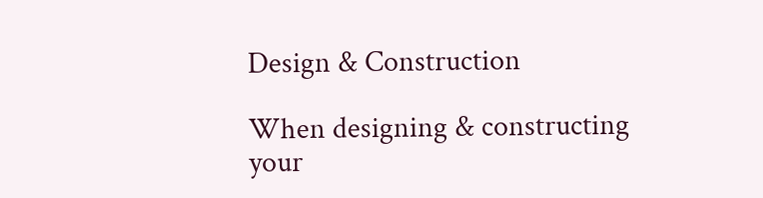Design & Construction

When designing & constructing your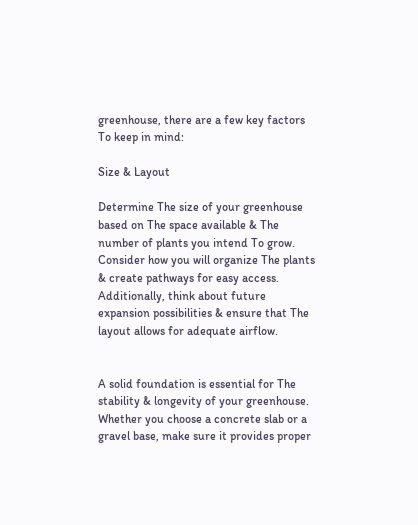greenhouse, there are a few key factors To keep in mind:

Size & Layout

Determine The size of your greenhouse based on The space available & The number of plants you intend To grow. Consider how you will organize The plants & create pathways for easy access. Additionally, think about future expansion possibilities & ensure that The layout allows for adequate airflow.


A solid foundation is essential for The stability & longevity of your greenhouse. Whether you choose a concrete slab or a gravel base, make sure it provides proper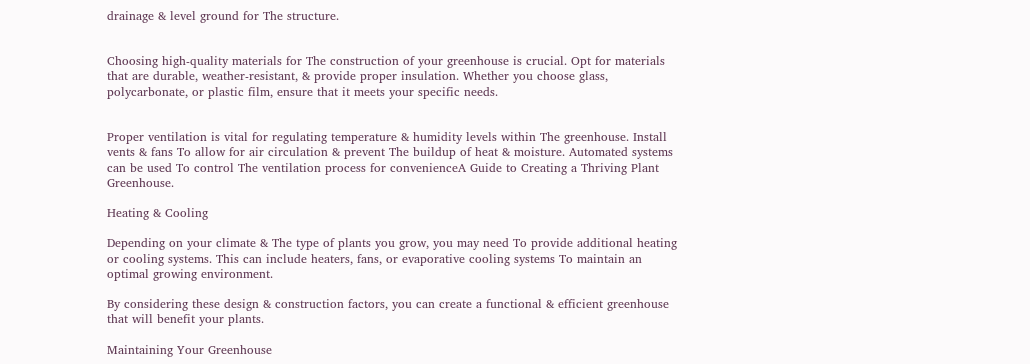drainage & level ground for The structure.


Choosing high-quality materials for The construction of your greenhouse is crucial. Opt for materials that are durable, weather-resistant, & provide proper insulation. Whether you choose glass, polycarbonate, or plastic film, ensure that it meets your specific needs.


Proper ventilation is vital for regulating temperature & humidity levels within The greenhouse. Install vents & fans To allow for air circulation & prevent The buildup of heat & moisture. Automated systems can be used To control The ventilation process for convenienceA Guide to Creating a Thriving Plant Greenhouse.

Heating & Cooling

Depending on your climate & The type of plants you grow, you may need To provide additional heating or cooling systems. This can include heaters, fans, or evaporative cooling systems To maintain an optimal growing environment.

By considering these design & construction factors, you can create a functional & efficient greenhouse that will benefit your plants.

Maintaining Your Greenhouse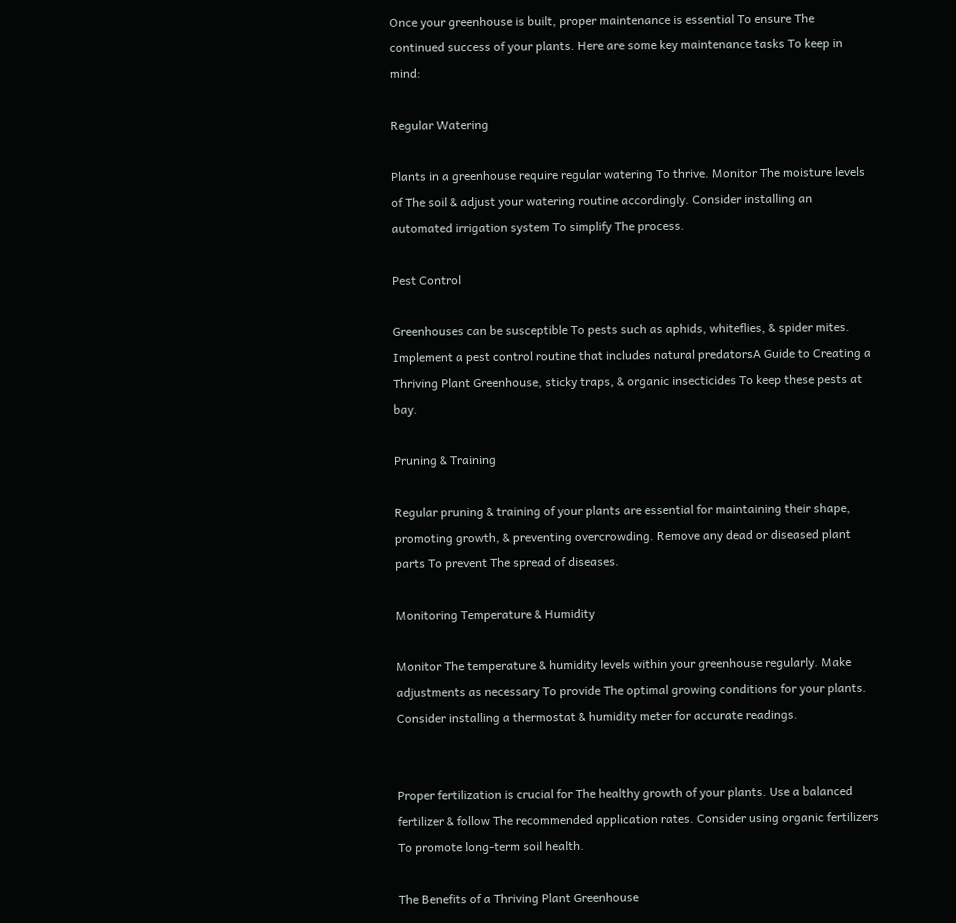Once your greenhouse is built, proper maintenance is essential To ensure The continued success of your plants. Here are some key maintenance tasks To keep in mind:

Regular Watering

Plants in a greenhouse require regular watering To thrive. Monitor The moisture levels of The soil & adjust your watering routine accordingly. Consider installing an automated irrigation system To simplify The process.

Pest Control

Greenhouses can be susceptible To pests such as aphids, whiteflies, & spider mites. Implement a pest control routine that includes natural predatorsA Guide to Creating a Thriving Plant Greenhouse, sticky traps, & organic insecticides To keep these pests at bay.

Pruning & Training

Regular pruning & training of your plants are essential for maintaining their shape, promoting growth, & preventing overcrowding. Remove any dead or diseased plant parts To prevent The spread of diseases.

Monitoring Temperature & Humidity

Monitor The temperature & humidity levels within your greenhouse regularly. Make adjustments as necessary To provide The optimal growing conditions for your plants. Consider installing a thermostat & humidity meter for accurate readings.


Proper fertilization is crucial for The healthy growth of your plants. Use a balanced fertilizer & follow The recommended application rates. Consider using organic fertilizers To promote long-term soil health.

The Benefits of a Thriving Plant Greenhouse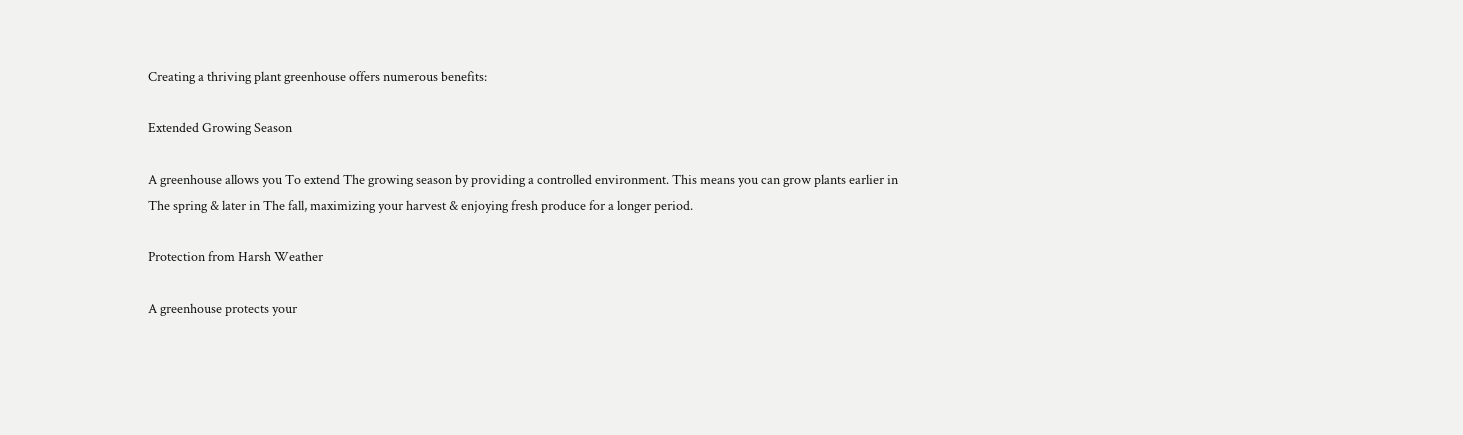Creating a thriving plant greenhouse offers numerous benefits:

Extended Growing Season

A greenhouse allows you To extend The growing season by providing a controlled environment. This means you can grow plants earlier in The spring & later in The fall, maximizing your harvest & enjoying fresh produce for a longer period.

Protection from Harsh Weather

A greenhouse protects your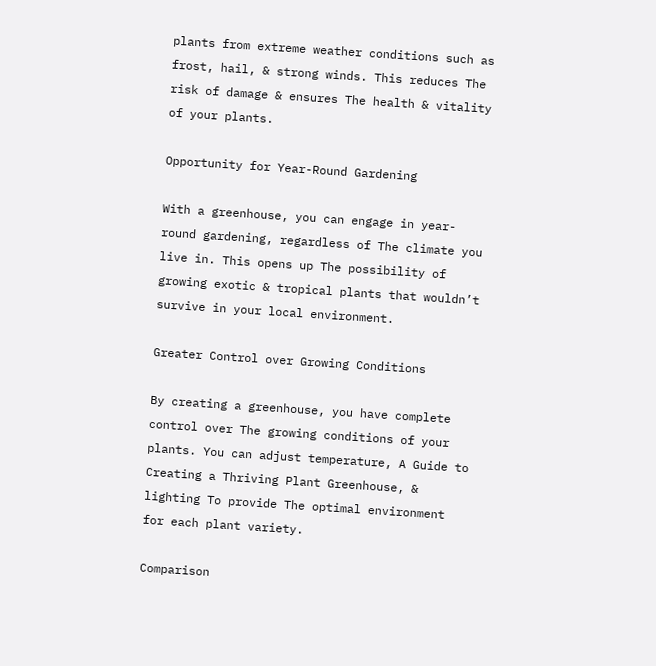plants from extreme weather conditions such as frost, hail, & strong winds. This reduces The risk of damage & ensures The health & vitality of your plants.

Opportunity for Year-Round Gardening

With a greenhouse, you can engage in year-round gardening, regardless of The climate you live in. This opens up The possibility of growing exotic & tropical plants that wouldn’t survive in your local environment.

Greater Control over Growing Conditions

By creating a greenhouse, you have complete control over The growing conditions of your plants. You can adjust temperature, A Guide to Creating a Thriving Plant Greenhouse, & lighting To provide The optimal environment for each plant variety.

Comparison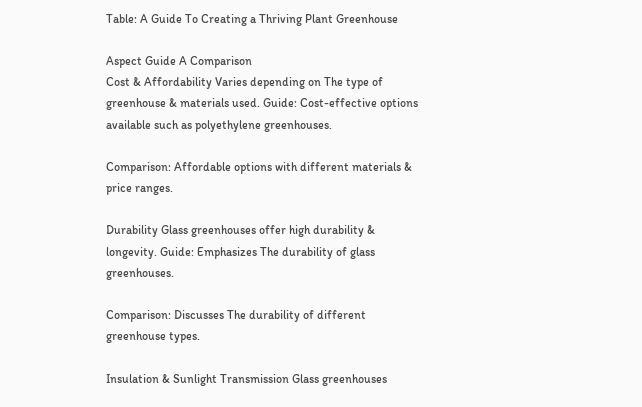Table: A Guide To Creating a Thriving Plant Greenhouse

Aspect Guide A Comparison
Cost & Affordability Varies depending on The type of greenhouse & materials used. Guide: Cost-effective options available such as polyethylene greenhouses.

Comparison: Affordable options with different materials & price ranges.

Durability Glass greenhouses offer high durability & longevity. Guide: Emphasizes The durability of glass greenhouses.

Comparison: Discusses The durability of different greenhouse types.

Insulation & Sunlight Transmission Glass greenhouses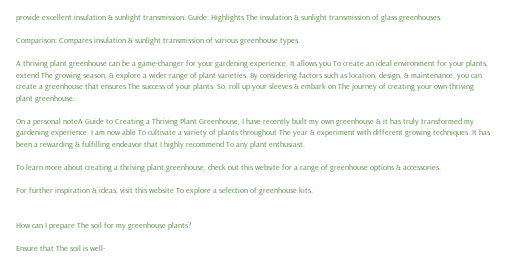provide excellent insulation & sunlight transmission. Guide: Highlights The insulation & sunlight transmission of glass greenhouses.

Comparison: Compares insulation & sunlight transmission of various greenhouse types.

A thriving plant greenhouse can be a game-changer for your gardening experience. It allows you To create an ideal environment for your plants, extend The growing season, & explore a wider range of plant varieties. By considering factors such as location, design, & maintenance, you can create a greenhouse that ensures The success of your plants. So, roll up your sleeves & embark on The journey of creating your own thriving plant greenhouse.

On a personal noteA Guide to Creating a Thriving Plant Greenhouse, I have recently built my own greenhouse & it has truly transformed my gardening experience. I am now able To cultivate a variety of plants throughout The year & experiment with different growing techniques. It has been a rewarding & fulfilling endeavor that I highly recommend To any plant enthusiast.

To learn more about creating a thriving plant greenhouse, check out this website for a range of greenhouse options & accessories.

For further inspiration & ideas, visit this website To explore a selection of greenhouse kits.


How can I prepare The soil for my greenhouse plants?

Ensure that The soil is well-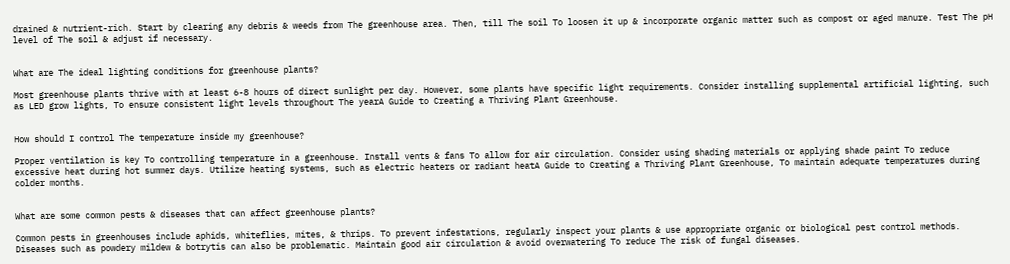drained & nutrient-rich. Start by clearing any debris & weeds from The greenhouse area. Then, till The soil To loosen it up & incorporate organic matter such as compost or aged manure. Test The pH level of The soil & adjust if necessary.


What are The ideal lighting conditions for greenhouse plants?

Most greenhouse plants thrive with at least 6-8 hours of direct sunlight per day. However, some plants have specific light requirements. Consider installing supplemental artificial lighting, such as LED grow lights, To ensure consistent light levels throughout The yearA Guide to Creating a Thriving Plant Greenhouse.


How should I control The temperature inside my greenhouse?

Proper ventilation is key To controlling temperature in a greenhouse. Install vents & fans To allow for air circulation. Consider using shading materials or applying shade paint To reduce excessive heat during hot summer days. Utilize heating systems, such as electric heaters or radiant heatA Guide to Creating a Thriving Plant Greenhouse, To maintain adequate temperatures during colder months.


What are some common pests & diseases that can affect greenhouse plants?

Common pests in greenhouses include aphids, whiteflies, mites, & thrips. To prevent infestations, regularly inspect your plants & use appropriate organic or biological pest control methods. Diseases such as powdery mildew & botrytis can also be problematic. Maintain good air circulation & avoid overwatering To reduce The risk of fungal diseases.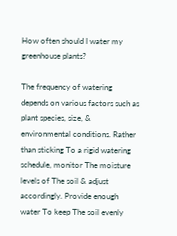How often should I water my greenhouse plants?

The frequency of watering depends on various factors such as plant species, size, & environmental conditions. Rather than sticking To a rigid watering schedule, monitor The moisture levels of The soil & adjust accordingly. Provide enough water To keep The soil evenly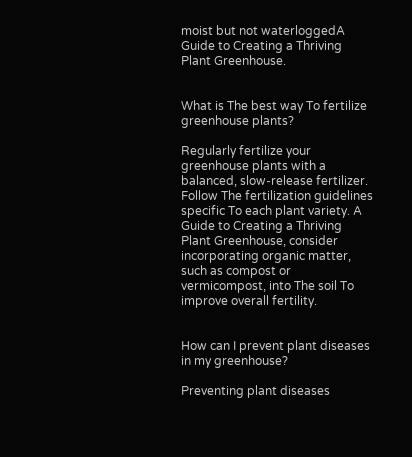moist but not waterloggedA Guide to Creating a Thriving Plant Greenhouse.


What is The best way To fertilize greenhouse plants?

Regularly fertilize your greenhouse plants with a balanced, slow-release fertilizer. Follow The fertilization guidelines specific To each plant variety. A Guide to Creating a Thriving Plant Greenhouse, consider incorporating organic matter, such as compost or vermicompost, into The soil To improve overall fertility.


How can I prevent plant diseases in my greenhouse?

Preventing plant diseases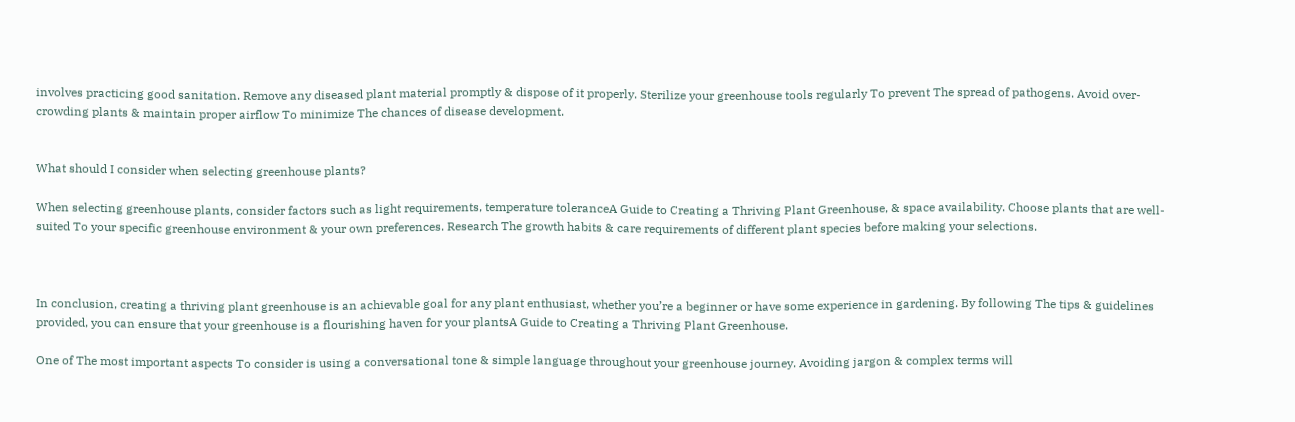involves practicing good sanitation. Remove any diseased plant material promptly & dispose of it properly. Sterilize your greenhouse tools regularly To prevent The spread of pathogens. Avoid over-crowding plants & maintain proper airflow To minimize The chances of disease development.


What should I consider when selecting greenhouse plants?

When selecting greenhouse plants, consider factors such as light requirements, temperature toleranceA Guide to Creating a Thriving Plant Greenhouse, & space availability. Choose plants that are well-suited To your specific greenhouse environment & your own preferences. Research The growth habits & care requirements of different plant species before making your selections.



In conclusion, creating a thriving plant greenhouse is an achievable goal for any plant enthusiast, whether you’re a beginner or have some experience in gardening. By following The tips & guidelines provided, you can ensure that your greenhouse is a flourishing haven for your plantsA Guide to Creating a Thriving Plant Greenhouse.

One of The most important aspects To consider is using a conversational tone & simple language throughout your greenhouse journey. Avoiding jargon & complex terms will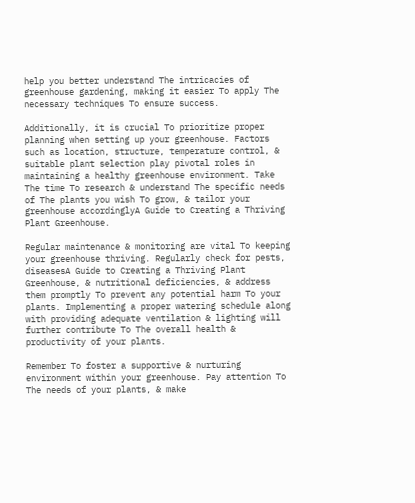help you better understand The intricacies of greenhouse gardening, making it easier To apply The necessary techniques To ensure success.

Additionally, it is crucial To prioritize proper planning when setting up your greenhouse. Factors such as location, structure, temperature control, & suitable plant selection play pivotal roles in maintaining a healthy greenhouse environment. Take The time To research & understand The specific needs of The plants you wish To grow, & tailor your greenhouse accordinglyA Guide to Creating a Thriving Plant Greenhouse.

Regular maintenance & monitoring are vital To keeping your greenhouse thriving. Regularly check for pests, diseasesA Guide to Creating a Thriving Plant Greenhouse, & nutritional deficiencies, & address them promptly To prevent any potential harm To your plants. Implementing a proper watering schedule along with providing adequate ventilation & lighting will further contribute To The overall health & productivity of your plants.

Remember To foster a supportive & nurturing environment within your greenhouse. Pay attention To The needs of your plants, & make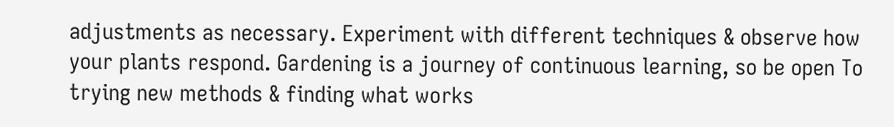adjustments as necessary. Experiment with different techniques & observe how your plants respond. Gardening is a journey of continuous learning, so be open To trying new methods & finding what works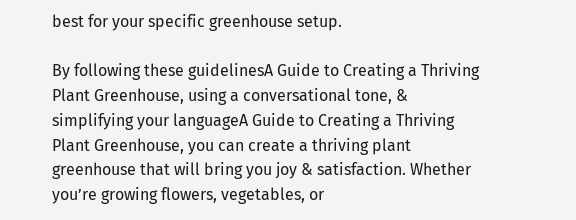best for your specific greenhouse setup.

By following these guidelinesA Guide to Creating a Thriving Plant Greenhouse, using a conversational tone, & simplifying your languageA Guide to Creating a Thriving Plant Greenhouse, you can create a thriving plant greenhouse that will bring you joy & satisfaction. Whether you’re growing flowers, vegetables, or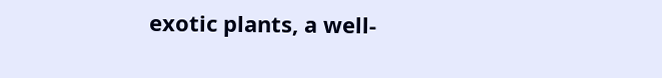exotic plants, a well-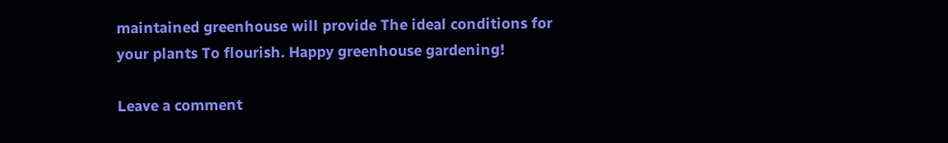maintained greenhouse will provide The ideal conditions for your plants To flourish. Happy greenhouse gardening!

Leave a comment